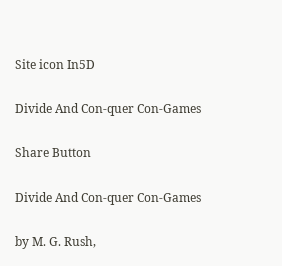Site icon In5D

Divide And Con-quer Con-Games

Share Button

Divide And Con-quer Con-Games

by M. G. Rush,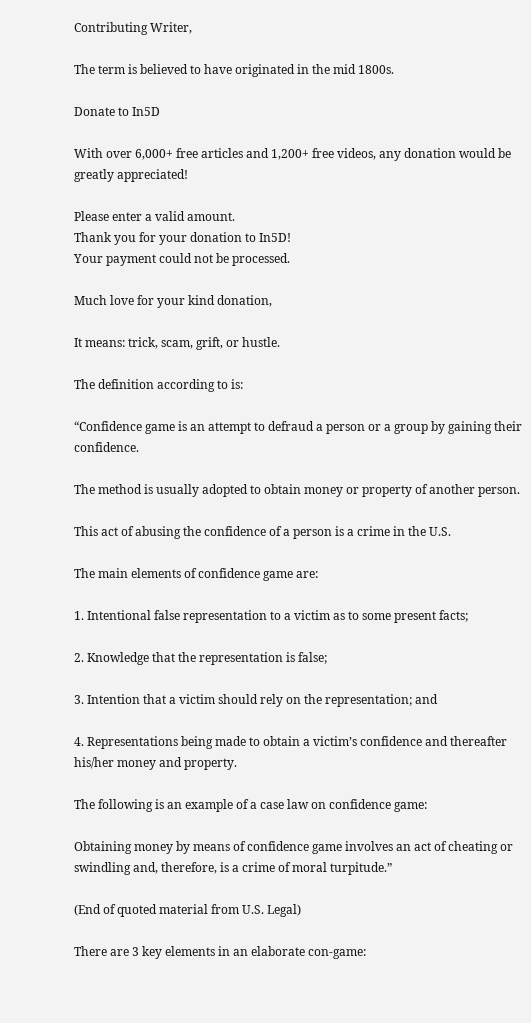Contributing Writer,

The term is believed to have originated in the mid 1800s.

Donate to In5D

With over 6,000+ free articles and 1,200+ free videos, any donation would be greatly appreciated!

Please enter a valid amount.
Thank you for your donation to In5D!
Your payment could not be processed.

Much love for your kind donation,

It means: trick, scam, grift, or hustle.

The definition according to is:

“Confidence game is an attempt to defraud a person or a group by gaining their confidence.

The method is usually adopted to obtain money or property of another person.

This act of abusing the confidence of a person is a crime in the U.S.

The main elements of confidence game are:

1. Intentional false representation to a victim as to some present facts;

2. Knowledge that the representation is false;

3. Intention that a victim should rely on the representation; and

4. Representations being made to obtain a victim’s confidence and thereafter his/her money and property.

The following is an example of a case law on confidence game:

Obtaining money by means of confidence game involves an act of cheating or swindling and, therefore, is a crime of moral turpitude.”

(End of quoted material from U.S. Legal)

There are 3 key elements in an elaborate con-game: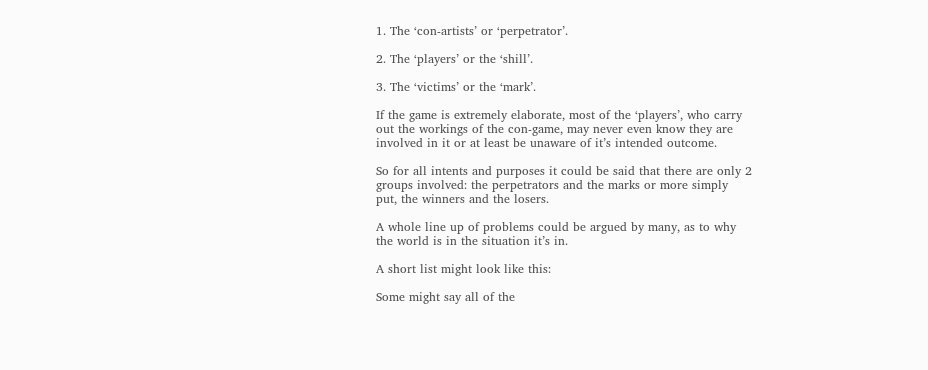1. The ‘con-artists’ or ‘perpetrator’.

2. The ‘players’ or the ‘shill’.

3. The ‘victims’ or the ‘mark’.

If the game is extremely elaborate, most of the ‘players’, who carry out the workings of the con-game, may never even know they are involved in it or at least be unaware of it’s intended outcome.

So for all intents and purposes it could be said that there are only 2 groups involved: the perpetrators and the marks or more simply put, the winners and the losers.

A whole line up of problems could be argued by many, as to why the world is in the situation it’s in.

A short list might look like this:

Some might say all of the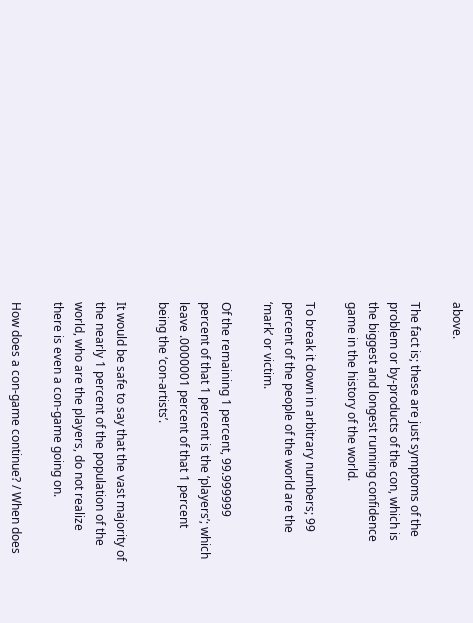above.

The fact is; these are just symptoms of the problem or by-products of the con, which is the biggest and longest running confidence game in the history of the world.

To break it down in arbitrary numbers; 99 percent of the people of the world are the ‘mark’ or victim.

Of the remaining 1 percent, 99.999999 percent of that 1 percent is the ‘players’; which leave .0000001 percent of that 1 percent being the ‘con-artists’.

It would be safe to say that the vast majority of the nearly 1 percent of the population of the world, who are the players, do not realize there is even a con-game going on.

How does a con-game continue? / When does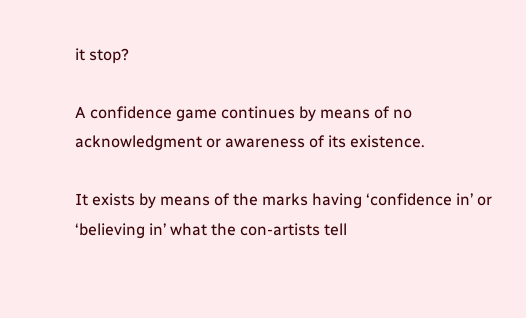it stop?

A confidence game continues by means of no acknowledgment or awareness of its existence.

It exists by means of the marks having ‘confidence in’ or ‘believing in’ what the con-artists tell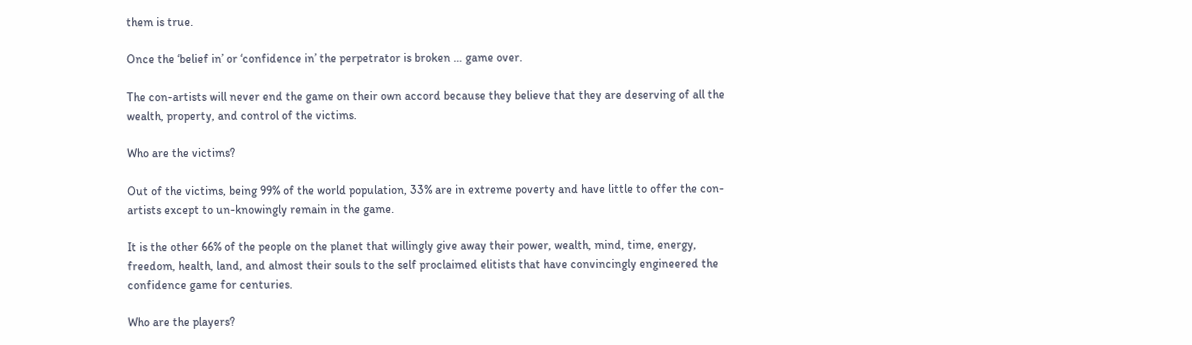them is true.

Once the ‘belief in’ or ‘confidence in’ the perpetrator is broken … game over.

The con-artists will never end the game on their own accord because they believe that they are deserving of all the wealth, property, and control of the victims.

Who are the victims?

Out of the victims, being 99% of the world population, 33% are in extreme poverty and have little to offer the con-artists except to un-knowingly remain in the game.

It is the other 66% of the people on the planet that willingly give away their power, wealth, mind, time, energy, freedom, health, land, and almost their souls to the self proclaimed elitists that have convincingly engineered the confidence game for centuries.

Who are the players?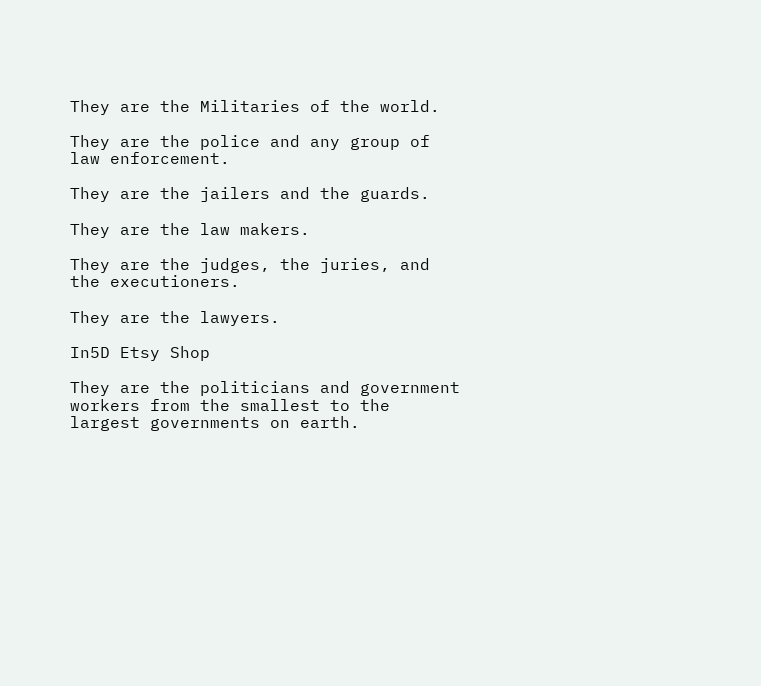They are the Militaries of the world.

They are the police and any group of law enforcement.

They are the jailers and the guards.

They are the law makers.

They are the judges, the juries, and the executioners.

They are the lawyers.

In5D Etsy Shop

They are the politicians and government workers from the smallest to the largest governments on earth.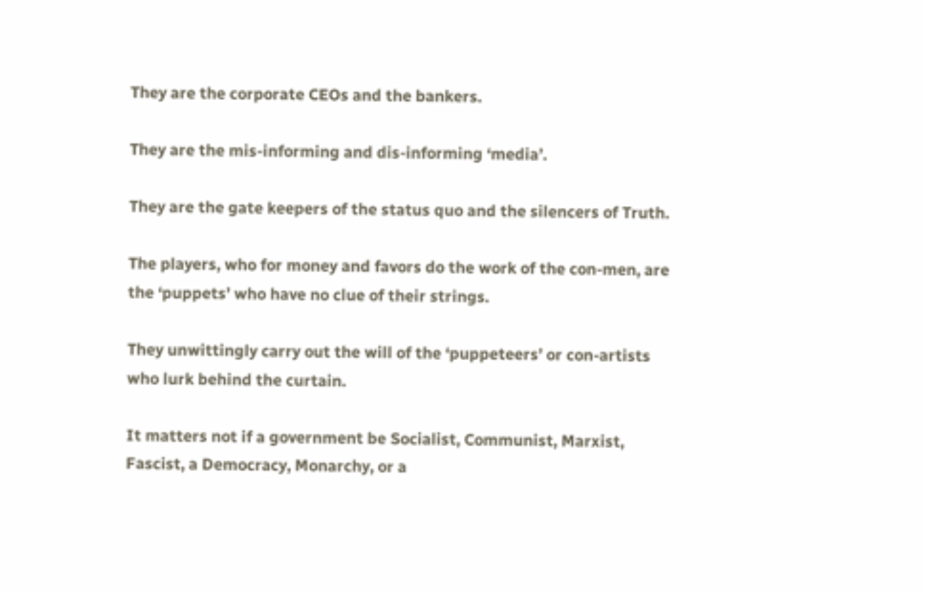They are the corporate CEOs and the bankers.

They are the mis-informing and dis-informing ‘media’.

They are the gate keepers of the status quo and the silencers of Truth.

The players, who for money and favors do the work of the con-men, are the ‘puppets’ who have no clue of their strings.

They unwittingly carry out the will of the ‘puppeteers’ or con-artists who lurk behind the curtain.

It matters not if a government be Socialist, Communist, Marxist, Fascist, a Democracy, Monarchy, or a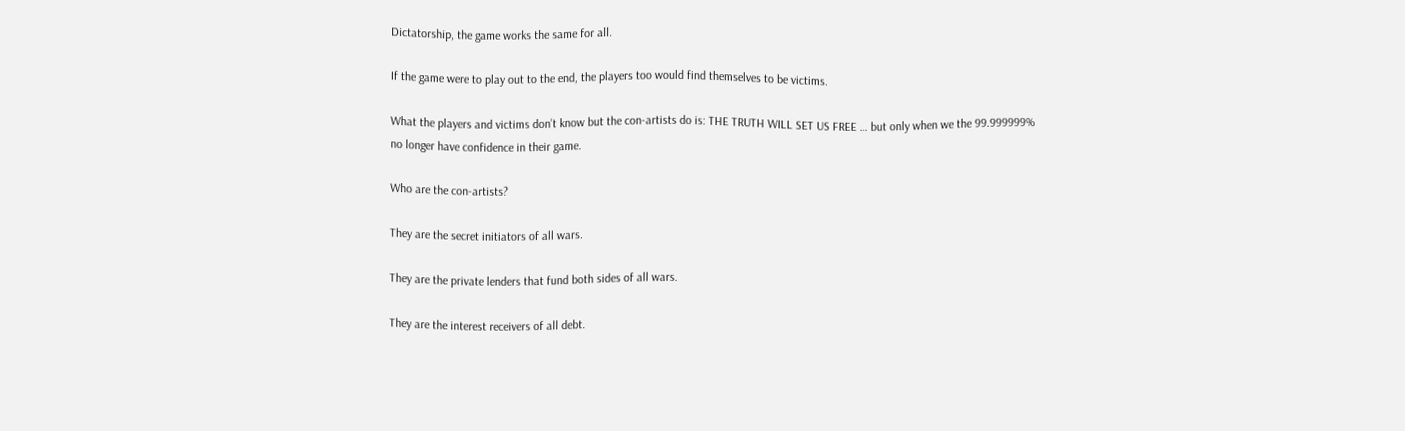Dictatorship, the game works the same for all.

If the game were to play out to the end, the players too would find themselves to be victims.

What the players and victims don’t know but the con-artists do is: THE TRUTH WILL SET US FREE … but only when we the 99.999999% no longer have confidence in their game.

Who are the con-artists?

They are the secret initiators of all wars.

They are the private lenders that fund both sides of all wars.

They are the interest receivers of all debt.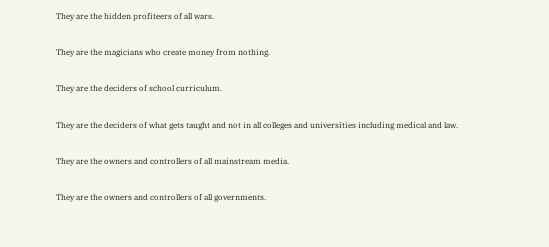They are the hidden profiteers of all wars.

They are the magicians who create money from nothing.

They are the deciders of school curriculum.

They are the deciders of what gets taught and not in all colleges and universities including medical and law.

They are the owners and controllers of all mainstream media.

They are the owners and controllers of all governments.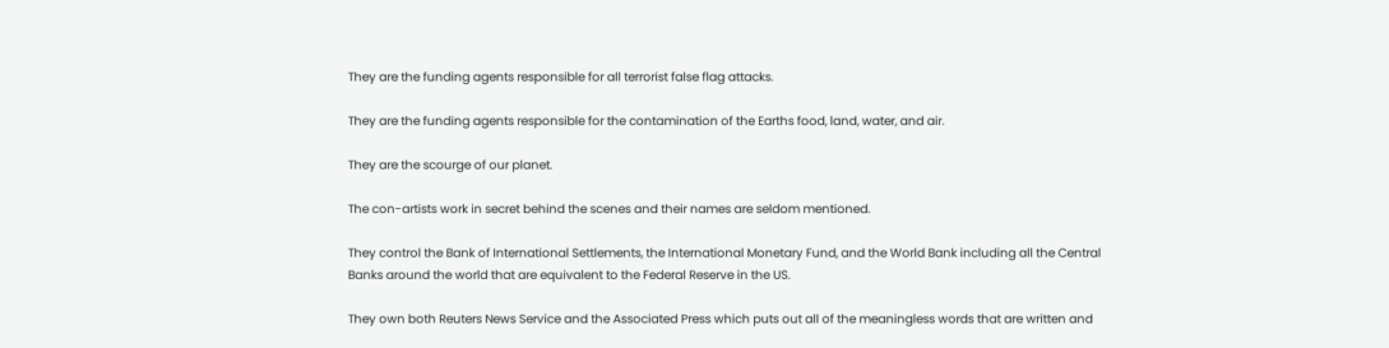They are the funding agents responsible for all terrorist false flag attacks.

They are the funding agents responsible for the contamination of the Earths food, land, water, and air.

They are the scourge of our planet.

The con-artists work in secret behind the scenes and their names are seldom mentioned.

They control the Bank of International Settlements, the International Monetary Fund, and the World Bank including all the Central Banks around the world that are equivalent to the Federal Reserve in the US.

They own both Reuters News Service and the Associated Press which puts out all of the meaningless words that are written and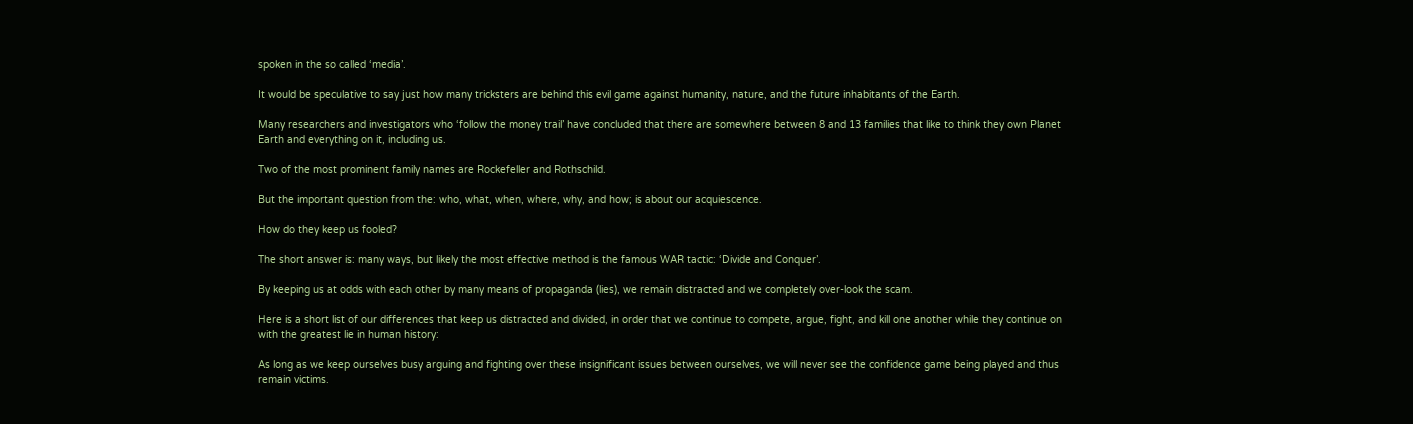spoken in the so called ‘media’.

It would be speculative to say just how many tricksters are behind this evil game against humanity, nature, and the future inhabitants of the Earth.

Many researchers and investigators who ‘follow the money trail’ have concluded that there are somewhere between 8 and 13 families that like to think they own Planet Earth and everything on it, including us.

Two of the most prominent family names are Rockefeller and Rothschild.

But the important question from the: who, what, when, where, why, and how; is about our acquiescence.

How do they keep us fooled?

The short answer is: many ways, but likely the most effective method is the famous WAR tactic: ‘Divide and Conquer’.

By keeping us at odds with each other by many means of propaganda (lies), we remain distracted and we completely over-look the scam.

Here is a short list of our differences that keep us distracted and divided, in order that we continue to compete, argue, fight, and kill one another while they continue on with the greatest lie in human history:

As long as we keep ourselves busy arguing and fighting over these insignificant issues between ourselves, we will never see the confidence game being played and thus remain victims.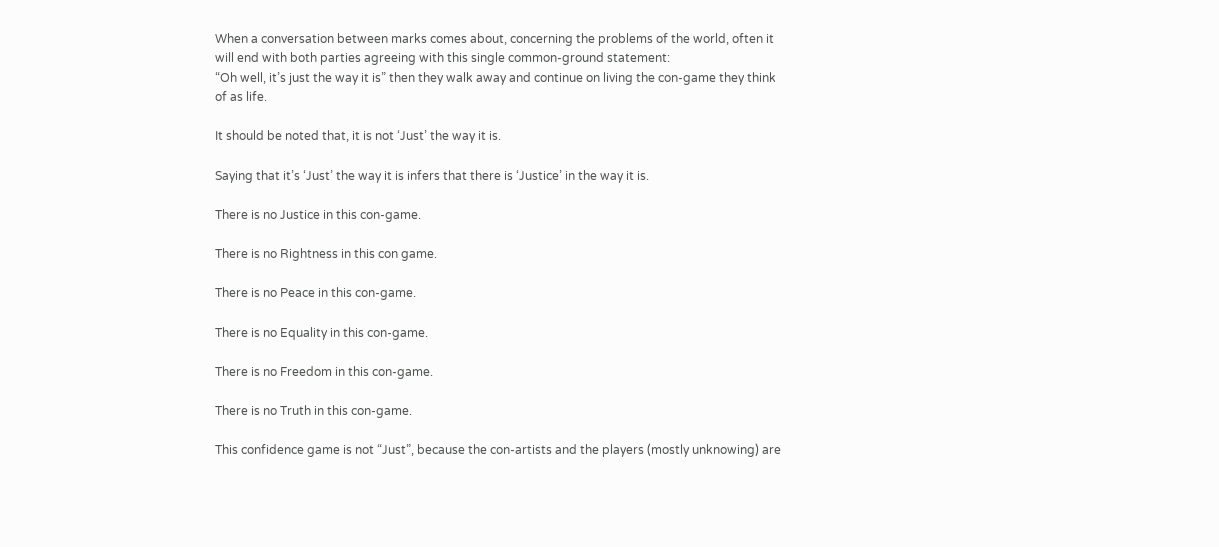When a conversation between marks comes about, concerning the problems of the world, often it will end with both parties agreeing with this single common-ground statement:
“Oh well, it’s just the way it is” then they walk away and continue on living the con-game they think of as life.

It should be noted that, it is not ‘Just’ the way it is.

Saying that it’s ‘Just’ the way it is infers that there is ‘Justice’ in the way it is.

There is no Justice in this con-game.

There is no Rightness in this con game.

There is no Peace in this con-game.

There is no Equality in this con-game.

There is no Freedom in this con-game.

There is no Truth in this con-game.

This confidence game is not “Just”, because the con-artists and the players (mostly unknowing) are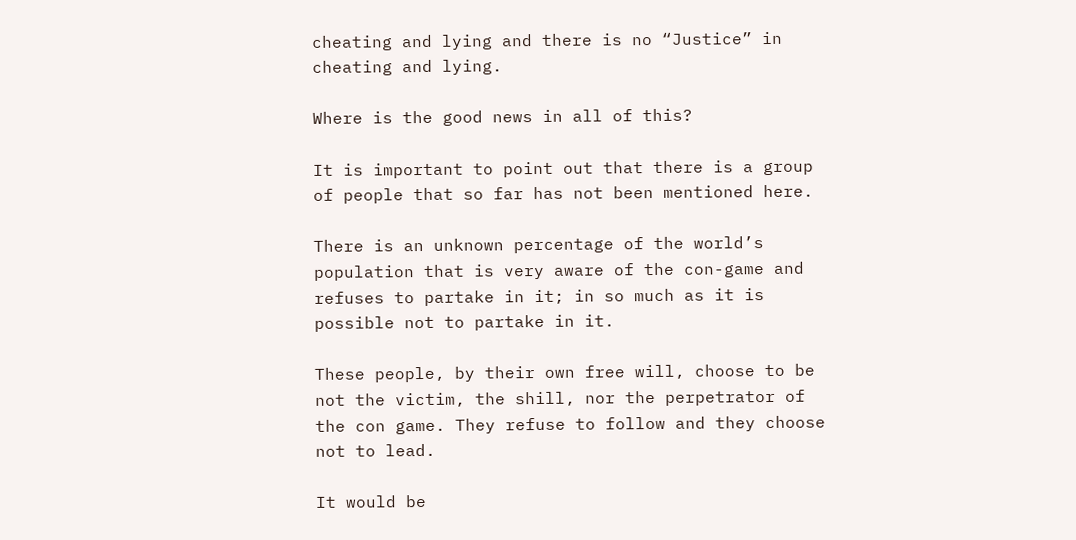cheating and lying and there is no “Justice” in cheating and lying.

Where is the good news in all of this?

It is important to point out that there is a group of people that so far has not been mentioned here.

There is an unknown percentage of the world’s population that is very aware of the con-game and refuses to partake in it; in so much as it is possible not to partake in it.

These people, by their own free will, choose to be not the victim, the shill, nor the perpetrator of the con game. They refuse to follow and they choose not to lead.

It would be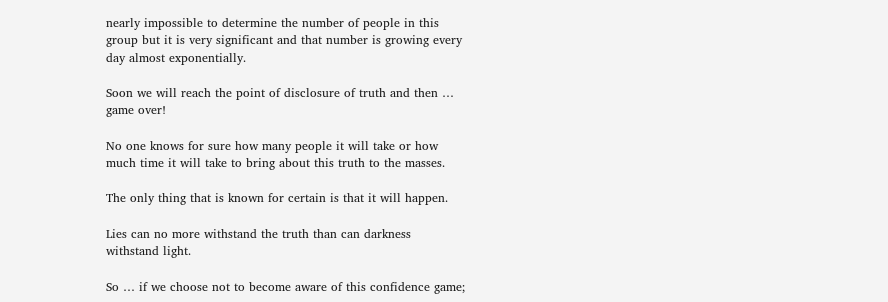nearly impossible to determine the number of people in this group but it is very significant and that number is growing every day almost exponentially.

Soon we will reach the point of disclosure of truth and then … game over!

No one knows for sure how many people it will take or how much time it will take to bring about this truth to the masses.

The only thing that is known for certain is that it will happen.

Lies can no more withstand the truth than can darkness withstand light.

So … if we choose not to become aware of this confidence game;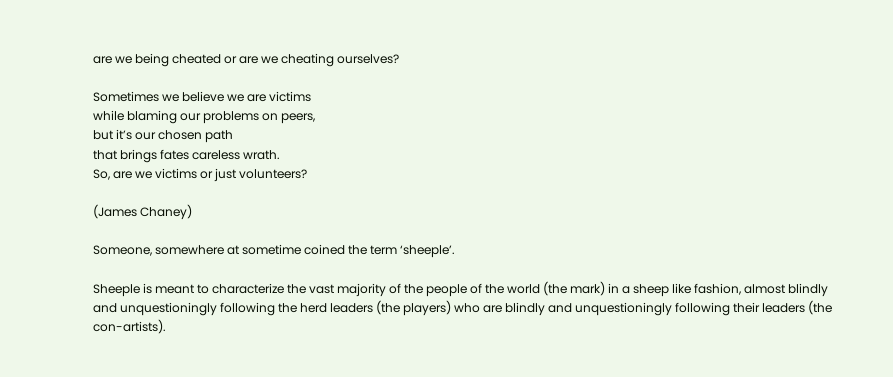are we being cheated or are we cheating ourselves?

Sometimes we believe we are victims
while blaming our problems on peers,
but it’s our chosen path
that brings fates careless wrath.
So, are we victims or just volunteers?

(James Chaney)

Someone, somewhere at sometime coined the term ‘sheeple’.

Sheeple is meant to characterize the vast majority of the people of the world (the mark) in a sheep like fashion, almost blindly and unquestioningly following the herd leaders (the players) who are blindly and unquestioningly following their leaders (the con-artists).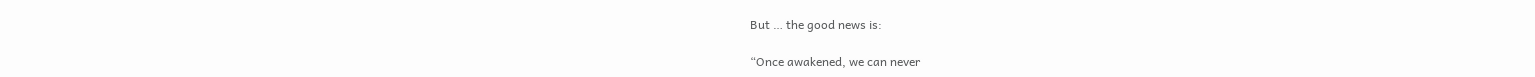But … the good news is:

“Once awakened, we can never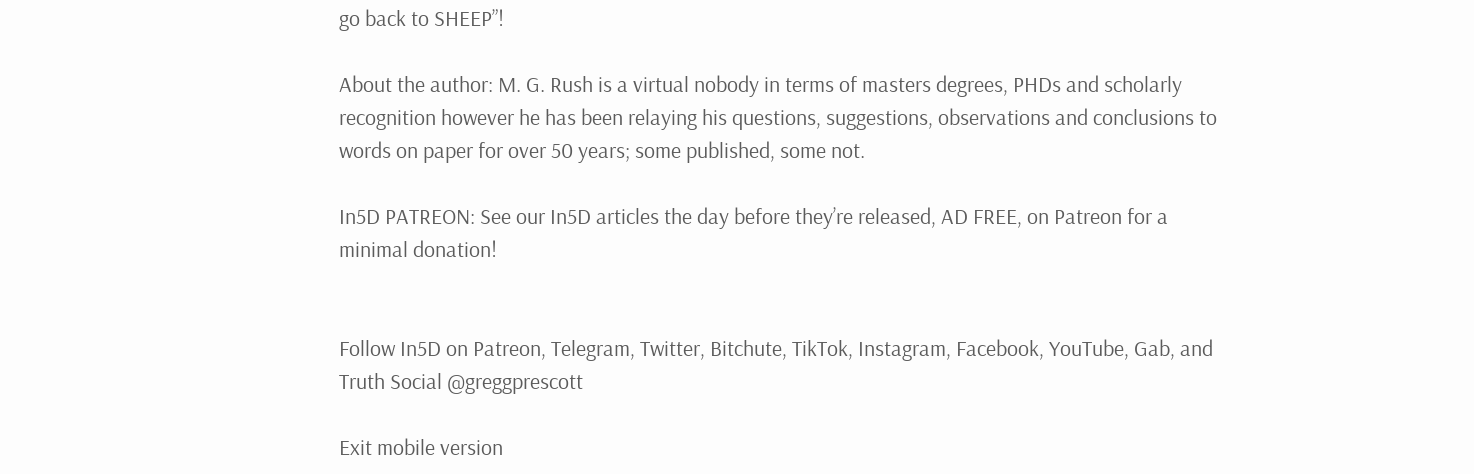go back to SHEEP”!

About the author: M. G. Rush is a virtual nobody in terms of masters degrees, PHDs and scholarly recognition however he has been relaying his questions, suggestions, observations and conclusions to words on paper for over 50 years; some published, some not.

In5D PATREON: See our In5D articles the day before they’re released, AD FREE, on Patreon for a minimal donation!


Follow In5D on Patreon, Telegram, Twitter, Bitchute, TikTok, Instagram, Facebook, YouTube, Gab, and Truth Social @greggprescott

Exit mobile version